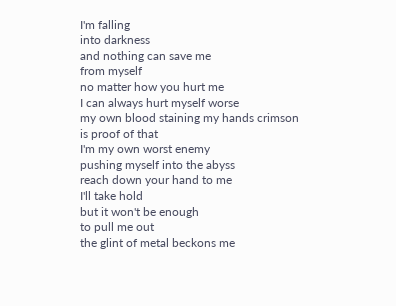I'm falling
into darkness
and nothing can save me
from myself
no matter how you hurt me
I can always hurt myself worse
my own blood staining my hands crimson
is proof of that
I'm my own worst enemy
pushing myself into the abyss
reach down your hand to me
I'll take hold
but it won't be enough
to pull me out
the glint of metal beckons me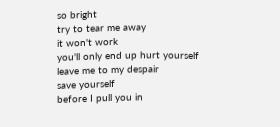so bright
try to tear me away
it won't work
you'll only end up hurt yourself
leave me to my despair
save yourself
before I pull you in